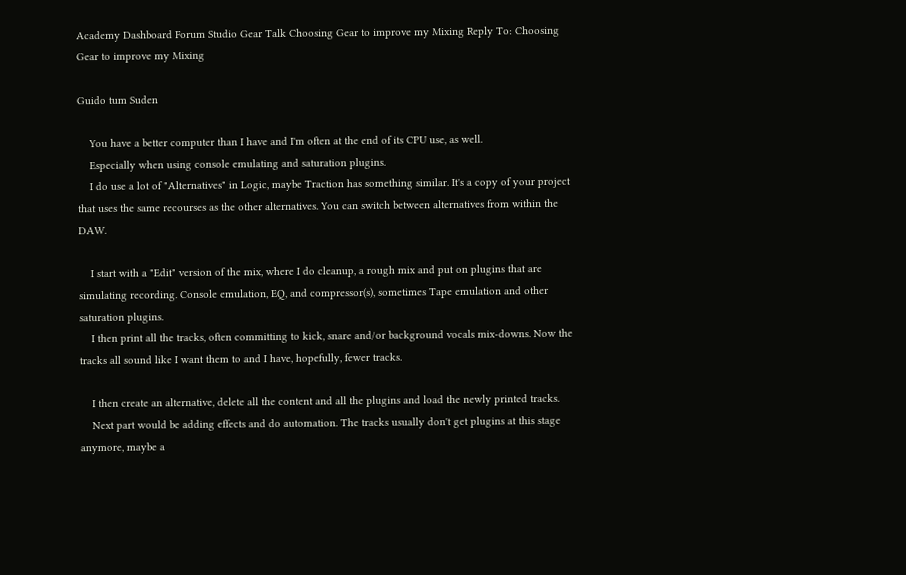Academy Dashboard Forum Studio Gear Talk Choosing Gear to improve my Mixing Reply To: Choosing Gear to improve my Mixing

Guido tum Suden

    You have a better computer than I have and I'm often at the end of its CPU use, as well.
    Especially when using console emulating and saturation plugins.
    I do use a lot of "Alternatives" in Logic, maybe Traction has something similar. It's a copy of your project that uses the same recourses as the other alternatives. You can switch between alternatives from within the DAW.

    I start with a "Edit" version of the mix, where I do cleanup, a rough mix and put on plugins that are simulating recording. Console emulation, EQ, and compressor(s), sometimes Tape emulation and other saturation plugins.
    I then print all the tracks, often committing to kick, snare and/or background vocals mix-downs. Now the tracks all sound like I want them to and I have, hopefully, fewer tracks.

    I then create an alternative, delete all the content and all the plugins and load the newly printed tracks.
    Next part would be adding effects and do automation. The tracks usually don't get plugins at this stage anymore, maybe a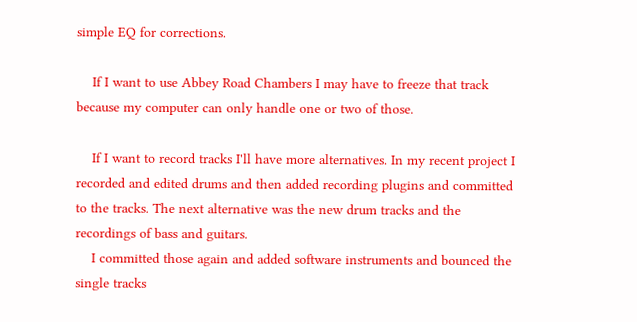simple EQ for corrections.

    If I want to use Abbey Road Chambers I may have to freeze that track because my computer can only handle one or two of those.

    If I want to record tracks I'll have more alternatives. In my recent project I recorded and edited drums and then added recording plugins and committed to the tracks. The next alternative was the new drum tracks and the recordings of bass and guitars.
    I committed those again and added software instruments and bounced the single tracks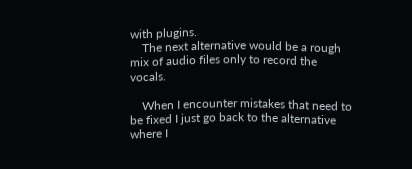with plugins.
    The next alternative would be a rough mix of audio files only to record the vocals.

    When I encounter mistakes that need to be fixed I just go back to the alternative where I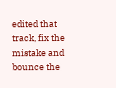edited that track, fix the mistake and bounce the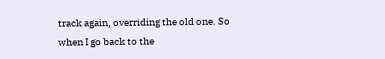track again, overriding the old one. So when I go back to the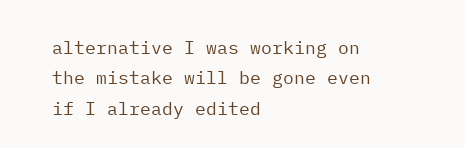alternative I was working on the mistake will be gone even if I already edited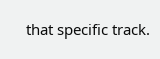that specific track.